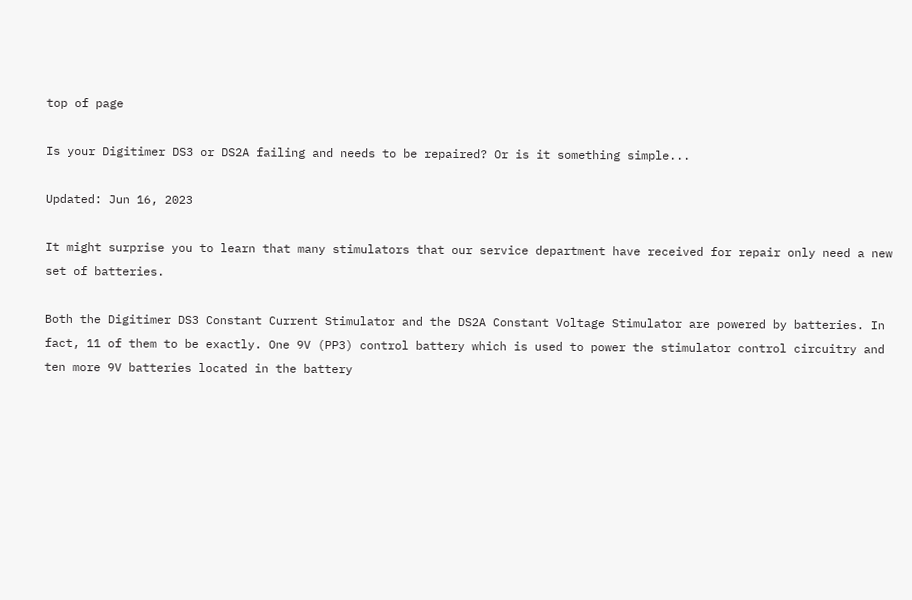top of page

Is your Digitimer DS3 or DS2A failing and needs to be repaired? Or is it something simple...

Updated: Jun 16, 2023

It might surprise you to learn that many stimulators that our service department have received for repair only need a new set of batteries.

Both the Digitimer DS3 Constant Current Stimulator and the DS2A Constant Voltage Stimulator are powered by batteries. In fact, 11 of them to be exactly. One 9V (PP3) control battery which is used to power the stimulator control circuitry and ten more 9V batteries located in the battery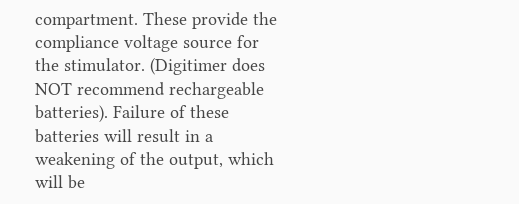compartment. These provide the compliance voltage source for the stimulator. (Digitimer does NOT recommend rechargeable batteries). Failure of these batteries will result in a weakening of the output, which will be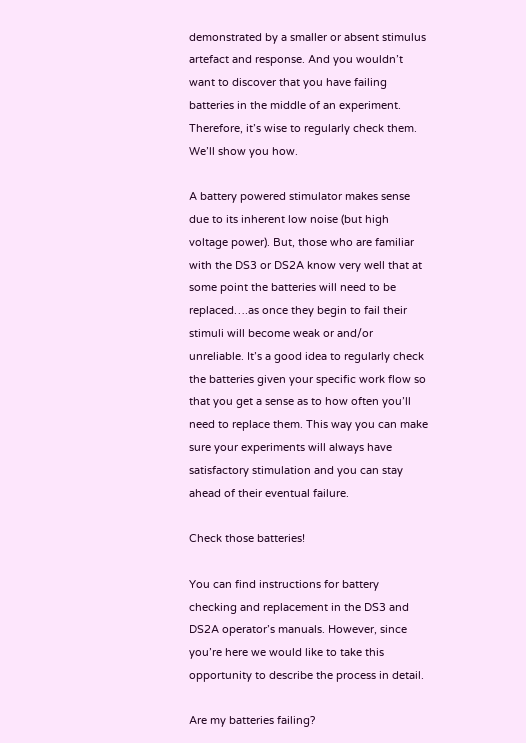demonstrated by a smaller or absent stimulus artefact and response. And you wouldn’t want to discover that you have failing batteries in the middle of an experiment. Therefore, it’s wise to regularly check them. We’ll show you how.

A battery powered stimulator makes sense due to its inherent low noise (but high voltage power). But, those who are familiar with the DS3 or DS2A know very well that at some point the batteries will need to be replaced….as once they begin to fail their stimuli will become weak or and/or unreliable. It’s a good idea to regularly check the batteries given your specific work flow so that you get a sense as to how often you’ll need to replace them. This way you can make sure your experiments will always have satisfactory stimulation and you can stay ahead of their eventual failure.

Check those batteries!

You can find instructions for battery checking and replacement in the DS3 and DS2A operator’s manuals. However, since you’re here we would like to take this opportunity to describe the process in detail.

Are my batteries failing?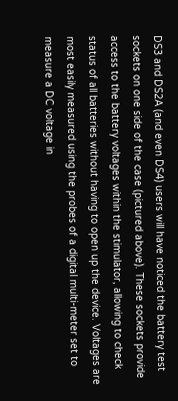DS3 and DS2A (and even DS4) users will have noticed the battery test sockets on one side of the case (pictured above). These sockets provide access to the battery voltages within the stimulator, allowing to check status of all batteries without having to open up the device. Voltages are most easily measured using the probes of a digital multi-meter set to measure a DC voltage in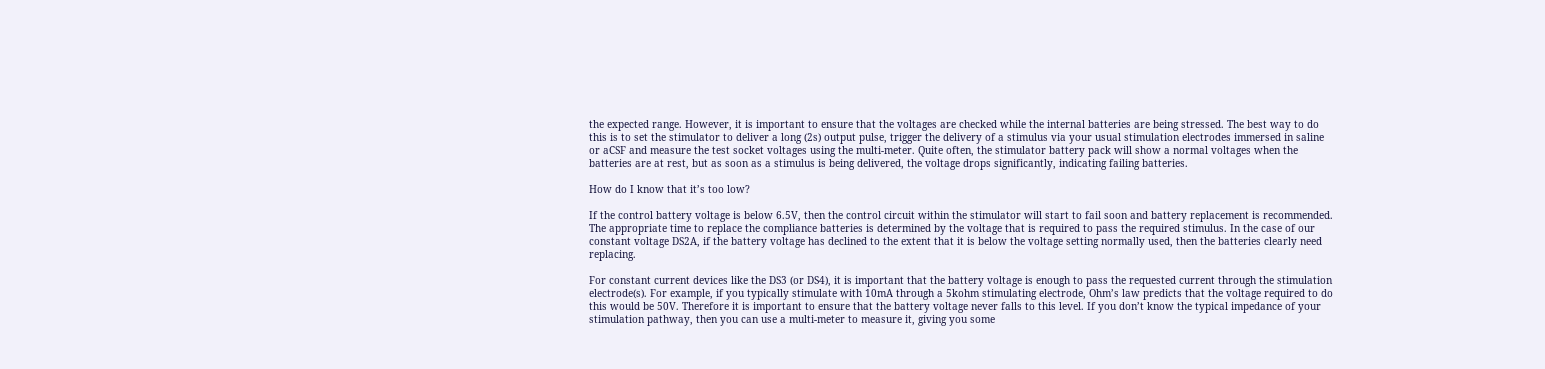the expected range. However, it is important to ensure that the voltages are checked while the internal batteries are being stressed. The best way to do this is to set the stimulator to deliver a long (2s) output pulse, trigger the delivery of a stimulus via your usual stimulation electrodes immersed in saline or aCSF and measure the test socket voltages using the multi-meter. Quite often, the stimulator battery pack will show a normal voltages when the batteries are at rest, but as soon as a stimulus is being delivered, the voltage drops significantly, indicating failing batteries.

How do I know that it’s too low?

If the control battery voltage is below 6.5V, then the control circuit within the stimulator will start to fail soon and battery replacement is recommended. The appropriate time to replace the compliance batteries is determined by the voltage that is required to pass the required stimulus. In the case of our constant voltage DS2A, if the battery voltage has declined to the extent that it is below the voltage setting normally used, then the batteries clearly need replacing.

For constant current devices like the DS3 (or DS4), it is important that the battery voltage is enough to pass the requested current through the stimulation electrode(s). For example, if you typically stimulate with 10mA through a 5kohm stimulating electrode, Ohm’s law predicts that the voltage required to do this would be 50V. Therefore it is important to ensure that the battery voltage never falls to this level. If you don’t know the typical impedance of your stimulation pathway, then you can use a multi-meter to measure it, giving you some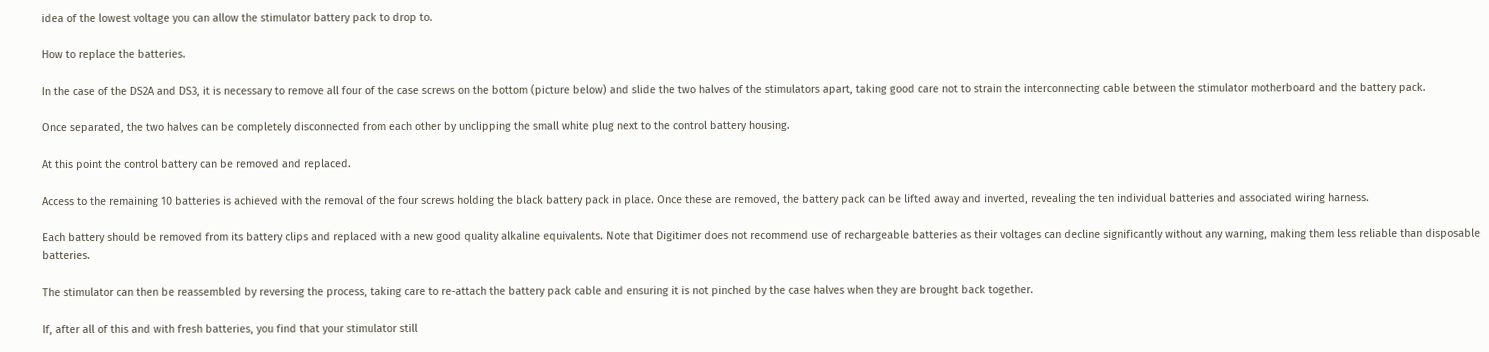idea of the lowest voltage you can allow the stimulator battery pack to drop to.

How to replace the batteries.

In the case of the DS2A and DS3, it is necessary to remove all four of the case screws on the bottom (picture below) and slide the two halves of the stimulators apart, taking good care not to strain the interconnecting cable between the stimulator motherboard and the battery pack.

Once separated, the two halves can be completely disconnected from each other by unclipping the small white plug next to the control battery housing.

At this point the control battery can be removed and replaced.

Access to the remaining 10 batteries is achieved with the removal of the four screws holding the black battery pack in place. Once these are removed, the battery pack can be lifted away and inverted, revealing the ten individual batteries and associated wiring harness.

Each battery should be removed from its battery clips and replaced with a new good quality alkaline equivalents. Note that Digitimer does not recommend use of rechargeable batteries as their voltages can decline significantly without any warning, making them less reliable than disposable batteries.

The stimulator can then be reassembled by reversing the process, taking care to re-attach the battery pack cable and ensuring it is not pinched by the case halves when they are brought back together.

If, after all of this and with fresh batteries, you find that your stimulator still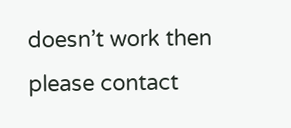doesn’t work then please contact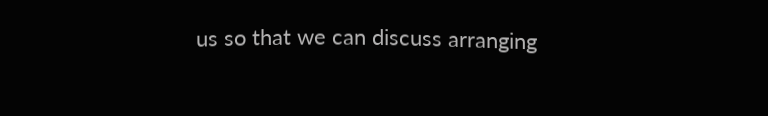us so that we can discuss arranging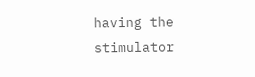having the stimulator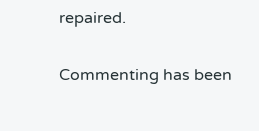repaired.


Commenting has been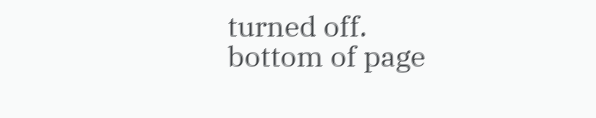turned off.
bottom of page